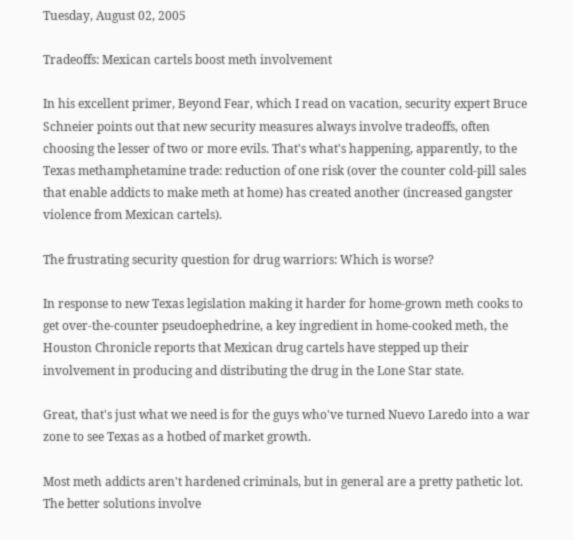Tuesday, August 02, 2005

Tradeoffs: Mexican cartels boost meth involvement

In his excellent primer, Beyond Fear, which I read on vacation, security expert Bruce Schneier points out that new security measures always involve tradeoffs, often choosing the lesser of two or more evils. That's what's happening, apparently, to the Texas methamphetamine trade: reduction of one risk (over the counter cold-pill sales that enable addicts to make meth at home) has created another (increased gangster violence from Mexican cartels).

The frustrating security question for drug warriors: Which is worse?

In response to new Texas legislation making it harder for home-grown meth cooks to get over-the-counter pseudoephedrine, a key ingredient in home-cooked meth, the
Houston Chronicle reports that Mexican drug cartels have stepped up their involvement in producing and distributing the drug in the Lone Star state.

Great, that's just what we need is for the guys who've turned Nuevo Laredo into a war zone to see Texas as a hotbed of market growth.

Most meth addicts aren't hardened criminals, but in general are a pretty pathetic lot. The better solutions involve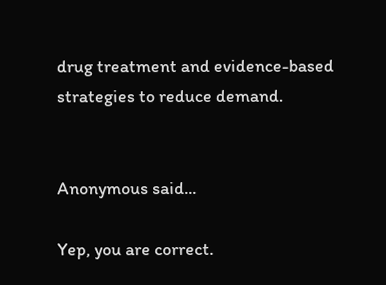drug treatment and evidence-based strategies to reduce demand.


Anonymous said...

Yep, you are correct.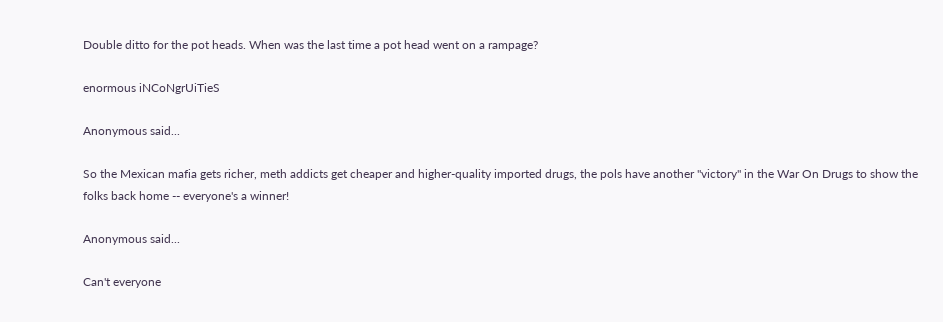Double ditto for the pot heads. When was the last time a pot head went on a rampage?

enormous iNCoNgrUiTieS

Anonymous said...

So the Mexican mafia gets richer, meth addicts get cheaper and higher-quality imported drugs, the pols have another "victory" in the War On Drugs to show the folks back home -- everyone's a winner!

Anonymous said...

Can't everyone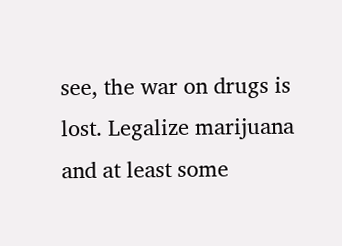see, the war on drugs is lost. Legalize marijuana and at least some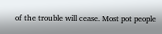of the trouble will cease. Most pot people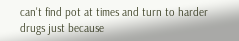can't find pot at times and turn to harder drugs just because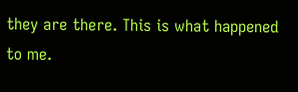they are there. This is what happened to me.